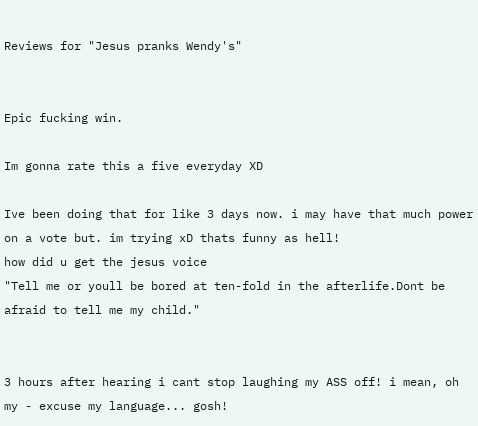Reviews for "Jesus pranks Wendy's"


Epic fucking win.

Im gonna rate this a five everyday XD

Ive been doing that for like 3 days now. i may have that much power on a vote but. im trying xD thats funny as hell!
how did u get the jesus voice
"Tell me or youll be bored at ten-fold in the afterlife.Dont be afraid to tell me my child."


3 hours after hearing i cant stop laughing my ASS off! i mean, oh my - excuse my language... gosh!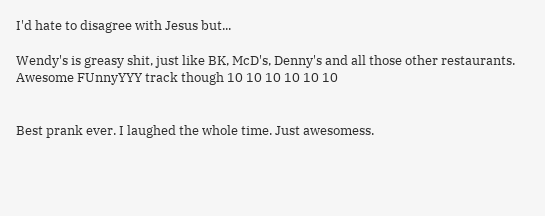I'd hate to disagree with Jesus but...

Wendy's is greasy shit, just like BK, McD's, Denny's and all those other restaurants.
Awesome FUnnyYYY track though 10 10 10 10 10 10


Best prank ever. I laughed the whole time. Just awesomess.